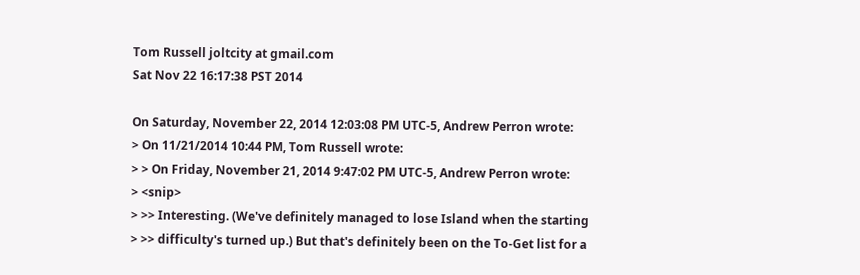Tom Russell joltcity at gmail.com
Sat Nov 22 16:17:38 PST 2014

On Saturday, November 22, 2014 12:03:08 PM UTC-5, Andrew Perron wrote:
> On 11/21/2014 10:44 PM, Tom Russell wrote:
> > On Friday, November 21, 2014 9:47:02 PM UTC-5, Andrew Perron wrote:
> <snip>
> >> Interesting. (We've definitely managed to lose Island when the starting
> >> difficulty's turned up.) But that's definitely been on the To-Get list for a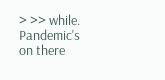> >> while. Pandemic's on there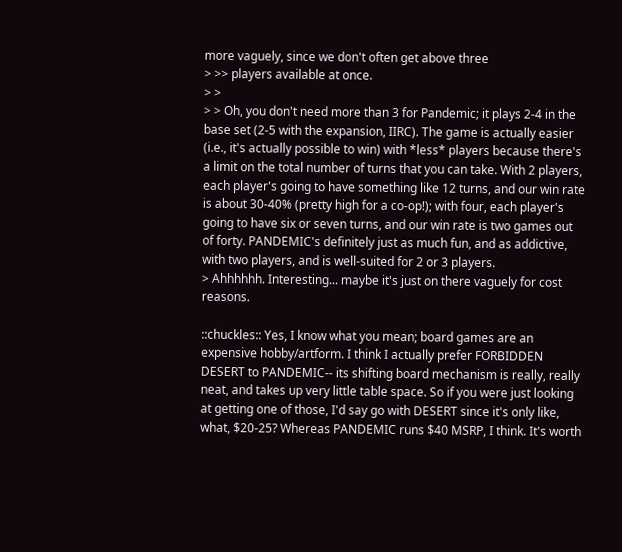more vaguely, since we don't often get above three
> >> players available at once.
> >
> > Oh, you don't need more than 3 for Pandemic; it plays 2-4 in the base set (2-5 with the expansion, IIRC). The game is actually easier (i.e., it's actually possible to win) with *less* players because there's a limit on the total number of turns that you can take. With 2 players, each player's going to have something like 12 turns, and our win rate is about 30-40% (pretty high for a co-op!); with four, each player's going to have six or seven turns, and our win rate is two games out of forty. PANDEMIC's definitely just as much fun, and as addictive, with two players, and is well-suited for 2 or 3 players.
> Ahhhhhh. Interesting... maybe it's just on there vaguely for cost reasons.

::chuckles:: Yes, I know what you mean; board games are an expensive hobby/artform. I think I actually prefer FORBIDDEN DESERT to PANDEMIC-- its shifting board mechanism is really, really neat, and takes up very little table space. So if you were just looking at getting one of those, I'd say go with DESERT since it's only like, what, $20-25? Whereas PANDEMIC runs $40 MSRP, I think. It's worth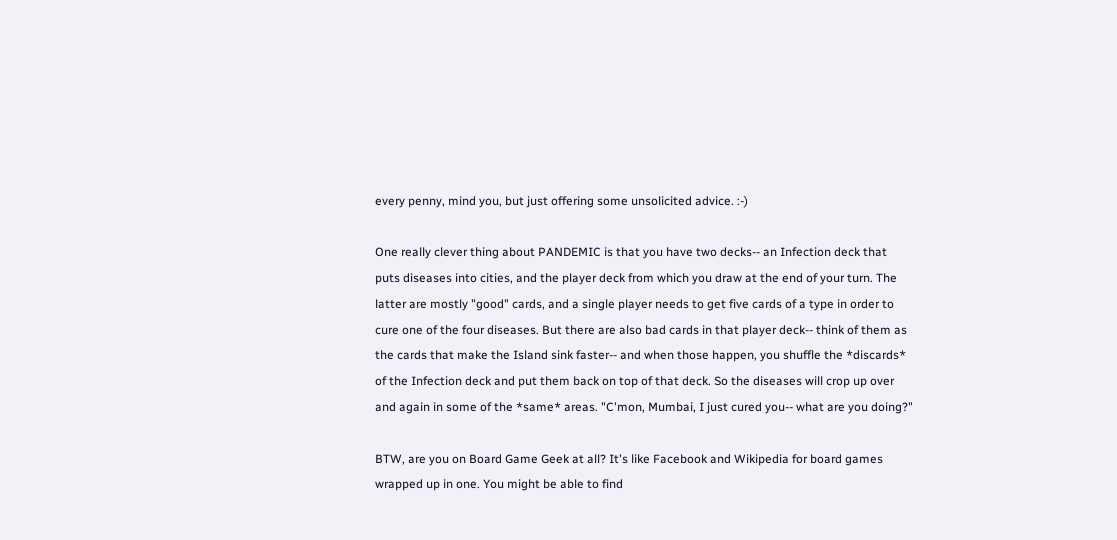every penny, mind you, but just offering some unsolicited advice. :-)

One really clever thing about PANDEMIC is that you have two decks-- an Infection deck that puts diseases into cities, and the player deck from which you draw at the end of your turn. The latter are mostly "good" cards, and a single player needs to get five cards of a type in order to cure one of the four diseases. But there are also bad cards in that player deck-- think of them as the cards that make the Island sink faster-- and when those happen, you shuffle the *discards* of the Infection deck and put them back on top of that deck. So the diseases will crop up over and again in some of the *same* areas. "C'mon, Mumbai, I just cured you-- what are you doing?"

BTW, are you on Board Game Geek at all? It's like Facebook and Wikipedia for board games wrapped up in one. You might be able to find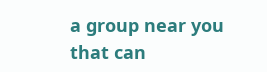a group near you that can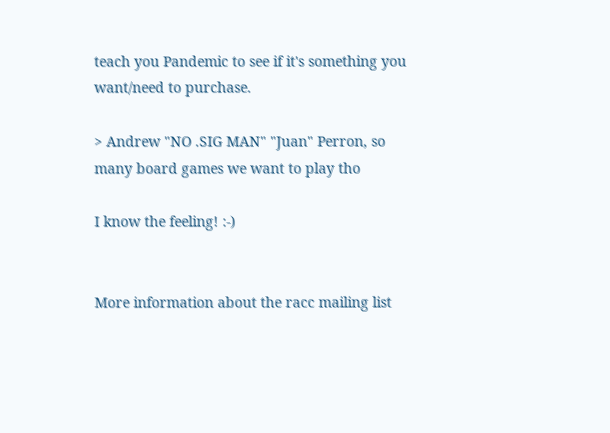teach you Pandemic to see if it's something you want/need to purchase.

> Andrew "NO .SIG MAN" "Juan" Perron, so many board games we want to play tho

I know the feeling! :-)


More information about the racc mailing list